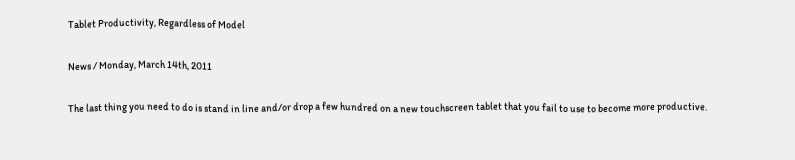Tablet Productivity, Regardless of Model

News / Monday, March 14th, 2011

The last thing you need to do is stand in line and/or drop a few hundred on a new touchscreen tablet that you fail to use to become more productive.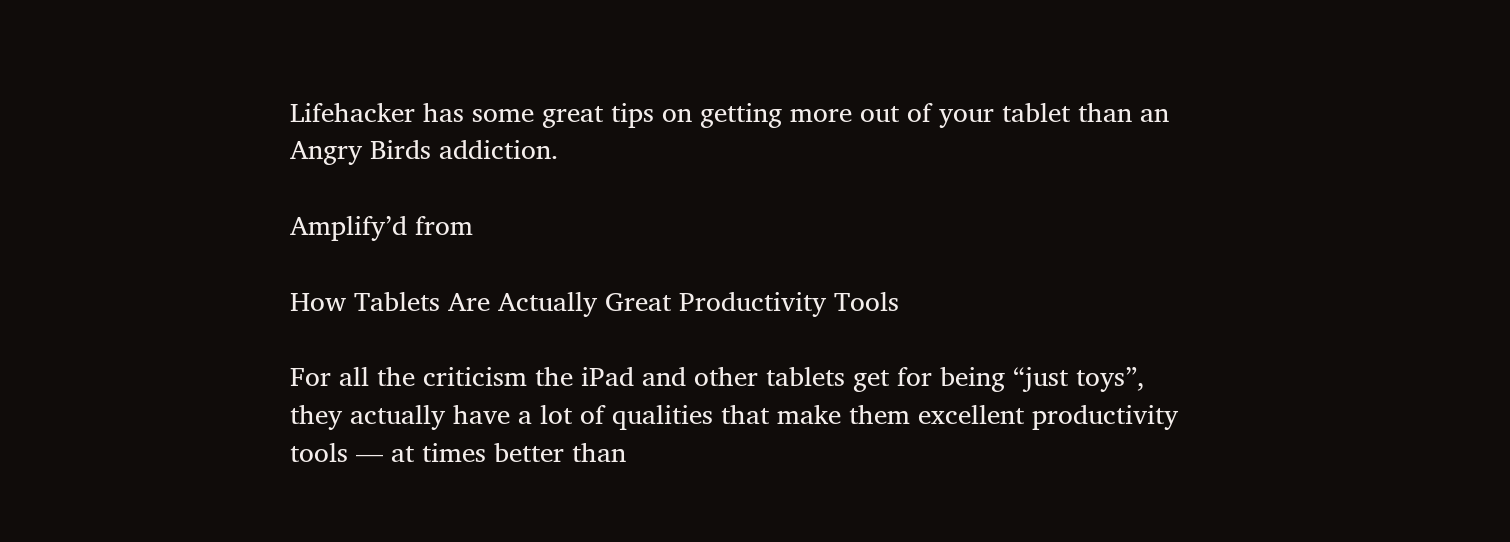Lifehacker has some great tips on getting more out of your tablet than an Angry Birds addiction.

Amplify’d from

How Tablets Are Actually Great Productivity Tools

For all the criticism the iPad and other tablets get for being “just toys”, they actually have a lot of qualities that make them excellent productivity tools — at times better than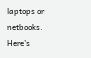laptops or netbooks. Here’s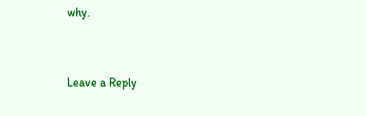why.


Leave a Reply